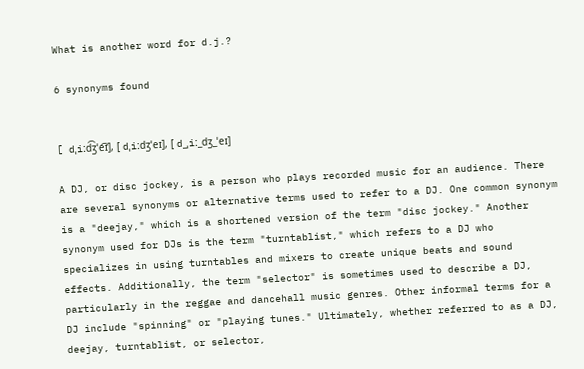What is another word for d.j.?

6 synonyms found


[ dˌiːd͡ʒˈe͡ɪ], [ dˌiːdʒˈeɪ], [ d_ˌiː_dʒ_ˈeɪ]

A DJ, or disc jockey, is a person who plays recorded music for an audience. There are several synonyms or alternative terms used to refer to a DJ. One common synonym is a "deejay," which is a shortened version of the term "disc jockey." Another synonym used for DJs is the term "turntablist," which refers to a DJ who specializes in using turntables and mixers to create unique beats and sound effects. Additionally, the term "selector" is sometimes used to describe a DJ, particularly in the reggae and dancehall music genres. Other informal terms for a DJ include "spinning" or "playing tunes." Ultimately, whether referred to as a DJ, deejay, turntablist, or selector,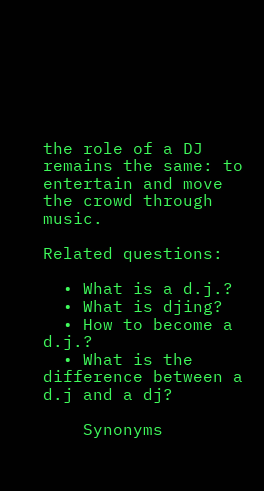the role of a DJ remains the same: to entertain and move the crowd through music.

Related questions:

  • What is a d.j.?
  • What is djing?
  • How to become a d.j.?
  • What is the difference between a d.j and a dj?

    Synonyms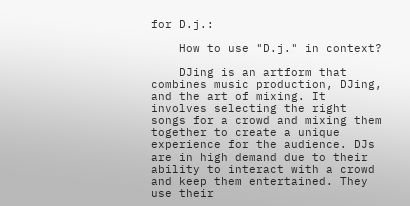for D.j.:

    How to use "D.j." in context?

    DJing is an artform that combines music production, DJing, and the art of mixing. It involves selecting the right songs for a crowd and mixing them together to create a unique experience for the audience. DJs are in high demand due to their ability to interact with a crowd and keep them entertained. They use their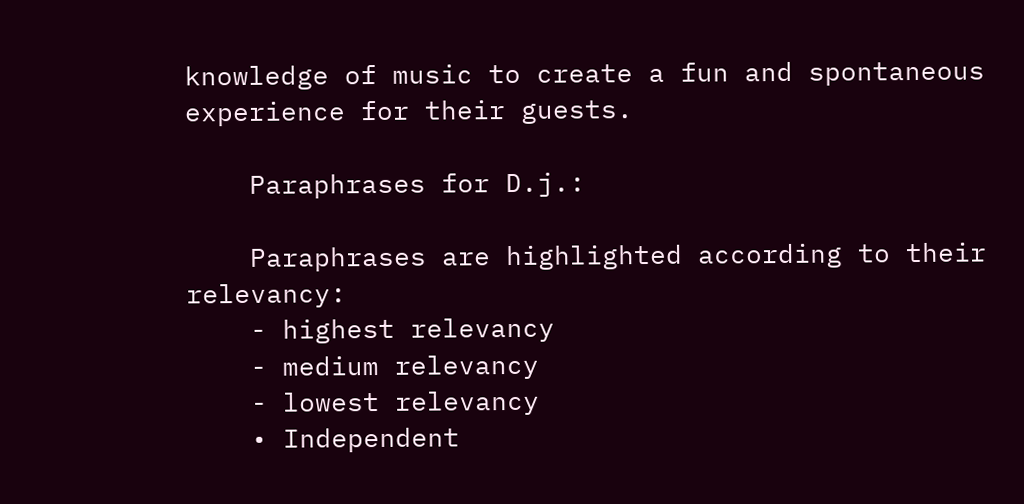knowledge of music to create a fun and spontaneous experience for their guests.

    Paraphrases for D.j.:

    Paraphrases are highlighted according to their relevancy:
    - highest relevancy
    - medium relevancy
    - lowest relevancy
    • Independent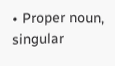• Proper noun, singular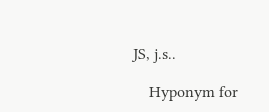JS, j.s..

    Hyponym for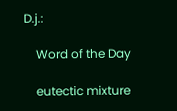D.j.:

    Word of the Day

    eutectic mixture